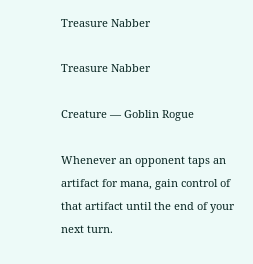Treasure Nabber

Treasure Nabber

Creature — Goblin Rogue

Whenever an opponent taps an artifact for mana, gain control of that artifact until the end of your next turn.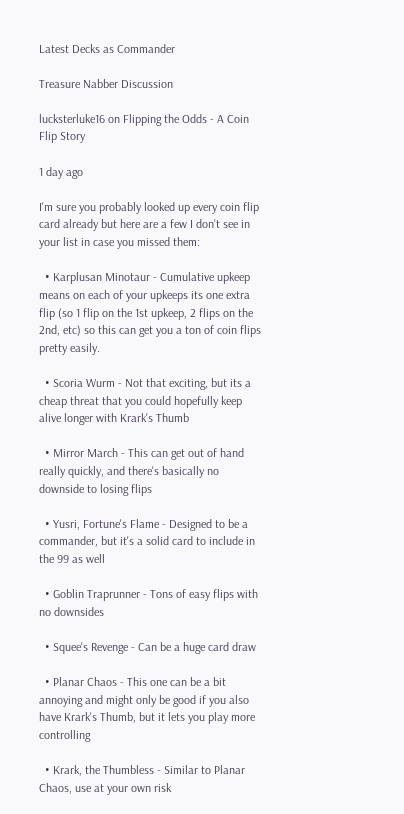Latest Decks as Commander

Treasure Nabber Discussion

lucksterluke16 on Flipping the Odds - A Coin Flip Story

1 day ago

I'm sure you probably looked up every coin flip card already but here are a few I don't see in your list in case you missed them:

  • Karplusan Minotaur - Cumulative upkeep means on each of your upkeeps its one extra flip (so 1 flip on the 1st upkeep, 2 flips on the 2nd, etc) so this can get you a ton of coin flips pretty easily.

  • Scoria Wurm - Not that exciting, but its a cheap threat that you could hopefully keep alive longer with Krark's Thumb

  • Mirror March - This can get out of hand really quickly, and there's basically no downside to losing flips

  • Yusri, Fortune's Flame - Designed to be a commander, but it's a solid card to include in the 99 as well

  • Goblin Traprunner - Tons of easy flips with no downsides

  • Squee's Revenge - Can be a huge card draw

  • Planar Chaos - This one can be a bit annoying and might only be good if you also have Krark's Thumb, but it lets you play more controlling

  • Krark, the Thumbless - Similar to Planar Chaos, use at your own risk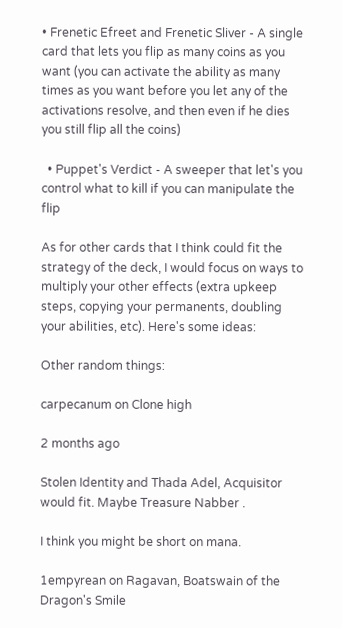• Frenetic Efreet and Frenetic Sliver - A single card that lets you flip as many coins as you want (you can activate the ability as many times as you want before you let any of the activations resolve, and then even if he dies you still flip all the coins)

  • Puppet's Verdict - A sweeper that let's you control what to kill if you can manipulate the flip

As for other cards that I think could fit the strategy of the deck, I would focus on ways to multiply your other effects (extra upkeep steps, copying your permanents, doubling your abilities, etc). Here's some ideas:

Other random things:

carpecanum on Clone high

2 months ago

Stolen Identity and Thada Adel, Acquisitor would fit. Maybe Treasure Nabber .

I think you might be short on mana.

1empyrean on Ragavan, Boatswain of the Dragon's Smile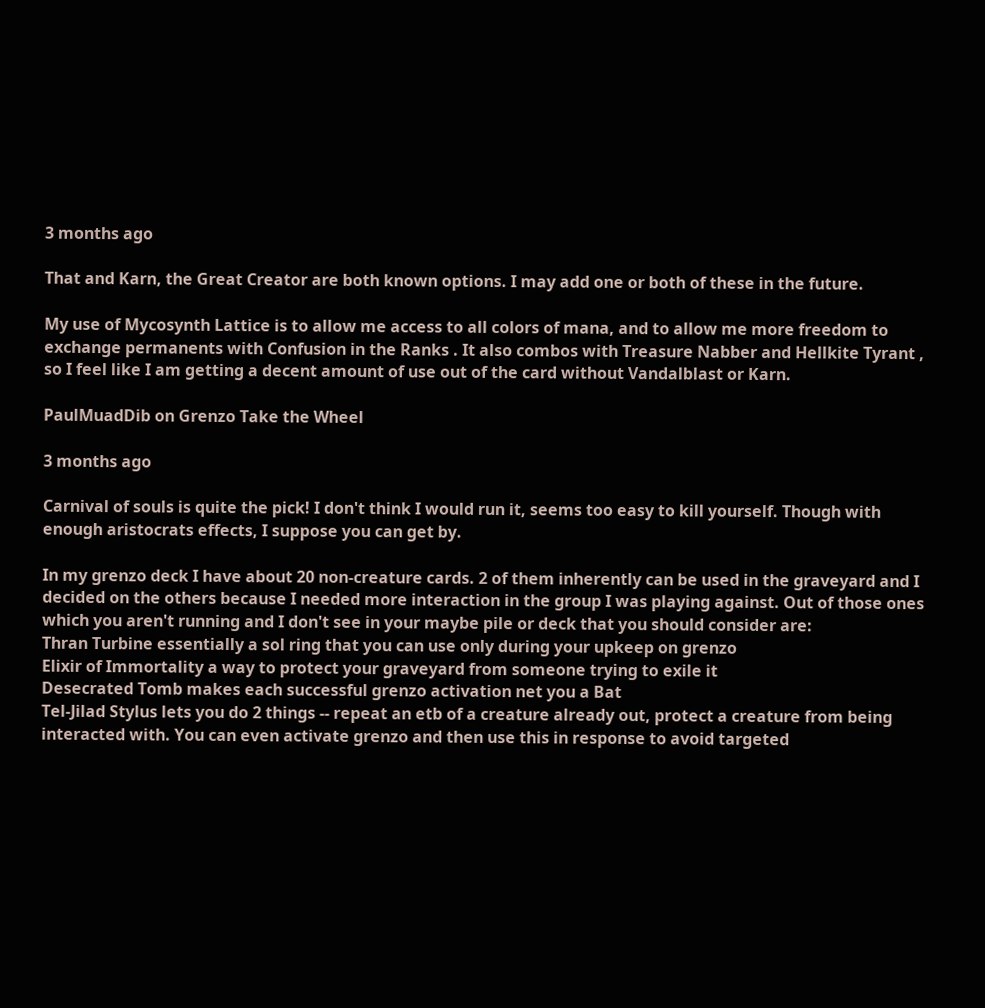3 months ago

That and Karn, the Great Creator are both known options. I may add one or both of these in the future.

My use of Mycosynth Lattice is to allow me access to all colors of mana, and to allow me more freedom to exchange permanents with Confusion in the Ranks . It also combos with Treasure Nabber and Hellkite Tyrant , so I feel like I am getting a decent amount of use out of the card without Vandalblast or Karn.

PaulMuadDib on Grenzo Take the Wheel

3 months ago

Carnival of souls is quite the pick! I don't think I would run it, seems too easy to kill yourself. Though with enough aristocrats effects, I suppose you can get by.

In my grenzo deck I have about 20 non-creature cards. 2 of them inherently can be used in the graveyard and I decided on the others because I needed more interaction in the group I was playing against. Out of those ones which you aren't running and I don't see in your maybe pile or deck that you should consider are:
Thran Turbine essentially a sol ring that you can use only during your upkeep on grenzo
Elixir of Immortality a way to protect your graveyard from someone trying to exile it
Desecrated Tomb makes each successful grenzo activation net you a Bat
Tel-Jilad Stylus lets you do 2 things -- repeat an etb of a creature already out, protect a creature from being interacted with. You can even activate grenzo and then use this in response to avoid targeted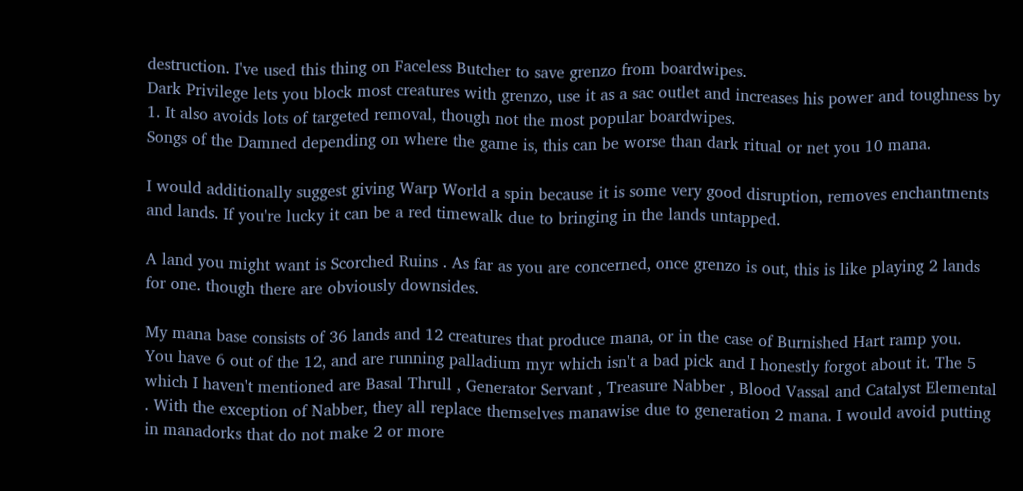destruction. I've used this thing on Faceless Butcher to save grenzo from boardwipes.
Dark Privilege lets you block most creatures with grenzo, use it as a sac outlet and increases his power and toughness by 1. It also avoids lots of targeted removal, though not the most popular boardwipes.
Songs of the Damned depending on where the game is, this can be worse than dark ritual or net you 10 mana.

I would additionally suggest giving Warp World a spin because it is some very good disruption, removes enchantments and lands. If you're lucky it can be a red timewalk due to bringing in the lands untapped.

A land you might want is Scorched Ruins . As far as you are concerned, once grenzo is out, this is like playing 2 lands for one. though there are obviously downsides.

My mana base consists of 36 lands and 12 creatures that produce mana, or in the case of Burnished Hart ramp you.
You have 6 out of the 12, and are running palladium myr which isn't a bad pick and I honestly forgot about it. The 5 which I haven't mentioned are Basal Thrull , Generator Servant , Treasure Nabber , Blood Vassal and Catalyst Elemental . With the exception of Nabber, they all replace themselves manawise due to generation 2 mana. I would avoid putting in manadorks that do not make 2 or more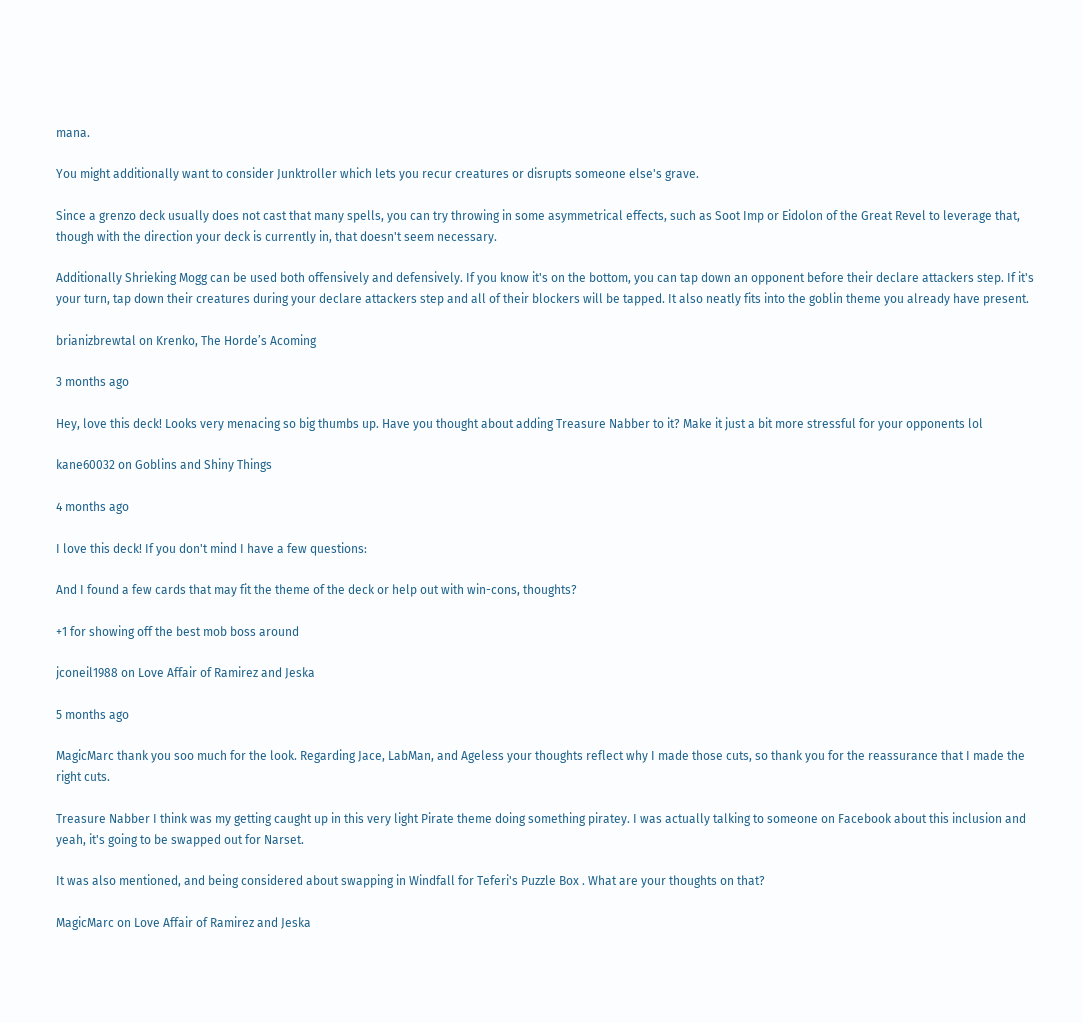mana.

You might additionally want to consider Junktroller which lets you recur creatures or disrupts someone else's grave.

Since a grenzo deck usually does not cast that many spells, you can try throwing in some asymmetrical effects, such as Soot Imp or Eidolon of the Great Revel to leverage that, though with the direction your deck is currently in, that doesn't seem necessary.

Additionally Shrieking Mogg can be used both offensively and defensively. If you know it's on the bottom, you can tap down an opponent before their declare attackers step. If it's your turn, tap down their creatures during your declare attackers step and all of their blockers will be tapped. It also neatly fits into the goblin theme you already have present.

brianizbrewtal on Krenko, The Horde’s Acoming

3 months ago

Hey, love this deck! Looks very menacing so big thumbs up. Have you thought about adding Treasure Nabber to it? Make it just a bit more stressful for your opponents lol

kane60032 on Goblins and Shiny Things

4 months ago

I love this deck! If you don't mind I have a few questions:

And I found a few cards that may fit the theme of the deck or help out with win-cons, thoughts?

+1 for showing off the best mob boss around

jconeil1988 on Love Affair of Ramirez and Jeska

5 months ago

MagicMarc thank you soo much for the look. Regarding Jace, LabMan, and Ageless your thoughts reflect why I made those cuts, so thank you for the reassurance that I made the right cuts.

Treasure Nabber I think was my getting caught up in this very light Pirate theme doing something piratey. I was actually talking to someone on Facebook about this inclusion and yeah, it's going to be swapped out for Narset.

It was also mentioned, and being considered about swapping in Windfall for Teferi's Puzzle Box . What are your thoughts on that?

MagicMarc on Love Affair of Ramirez and Jeska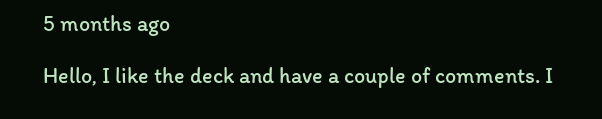5 months ago

Hello, I like the deck and have a couple of comments. I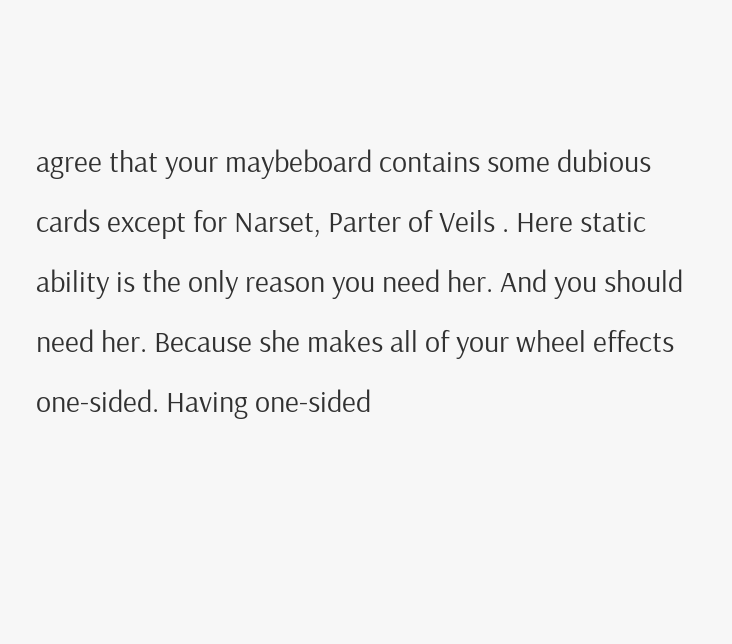agree that your maybeboard contains some dubious cards except for Narset, Parter of Veils . Here static ability is the only reason you need her. And you should need her. Because she makes all of your wheel effects one-sided. Having one-sided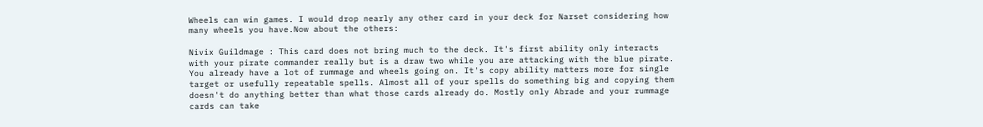Wheels can win games. I would drop nearly any other card in your deck for Narset considering how many wheels you have.Now about the others:

Nivix Guildmage : This card does not bring much to the deck. It's first ability only interacts with your pirate commander really but is a draw two while you are attacking with the blue pirate. You already have a lot of rummage and wheels going on. It's copy ability matters more for single target or usefully repeatable spells. Almost all of your spells do something big and copying them doesn't do anything better than what those cards already do. Mostly only Abrade and your rummage cards can take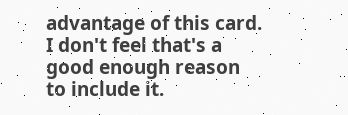advantage of this card. I don't feel that's a good enough reason to include it.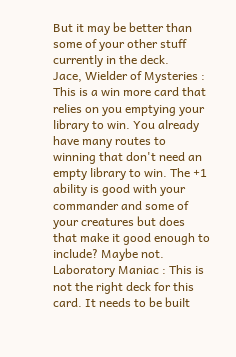But it may be better than some of your other stuff currently in the deck.
Jace, Wielder of Mysteries : This is a win more card that relies on you emptying your library to win. You already have many routes to winning that don't need an empty library to win. The +1 ability is good with your commander and some of your creatures but does that make it good enough to include? Maybe not.
Laboratory Maniac : This is not the right deck for this card. It needs to be built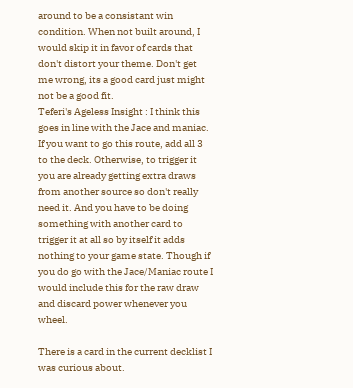around to be a consistant win condition. When not built around, I would skip it in favor of cards that don't distort your theme. Don't get me wrong, its a good card just might not be a good fit.
Teferi's Ageless Insight : I think this goes in line with the Jace and maniac. If you want to go this route, add all 3 to the deck. Otherwise, to trigger it you are already getting extra draws from another source so don't really need it. And you have to be doing something with another card to trigger it at all so by itself it adds nothing to your game state. Though if you do go with the Jace/Maniac route I would include this for the raw draw and discard power whenever you wheel.

There is a card in the current decklist I was curious about.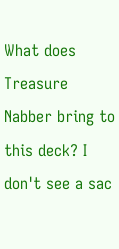What does Treasure Nabber bring to this deck? I don't see a sac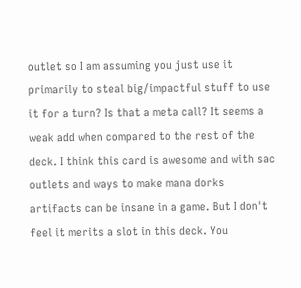outlet so I am assuming you just use it primarily to steal big/impactful stuff to use it for a turn? Is that a meta call? It seems a weak add when compared to the rest of the deck. I think this card is awesome and with sac outlets and ways to make mana dorks artifacts can be insane in a game. But I don't feel it merits a slot in this deck. You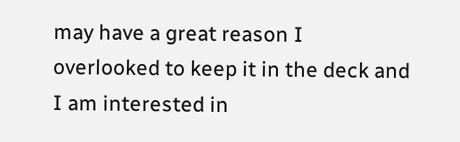may have a great reason I overlooked to keep it in the deck and I am interested in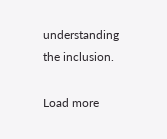understanding the inclusion.

Load more